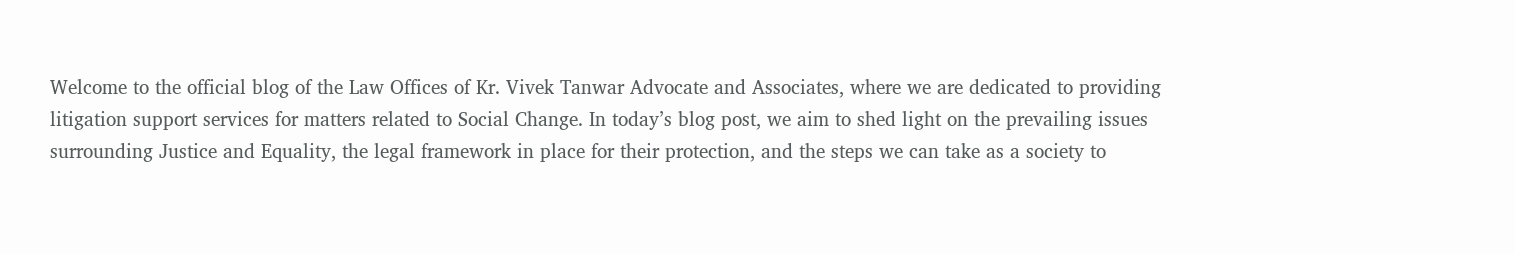Welcome to the official blog of the Law Offices of Kr. Vivek Tanwar Advocate and Associates, where we are dedicated to providing litigation support services for matters related to Social Change. In today’s blog post, we aim to shed light on the prevailing issues surrounding Justice and Equality, the legal framework in place for their protection, and the steps we can take as a society to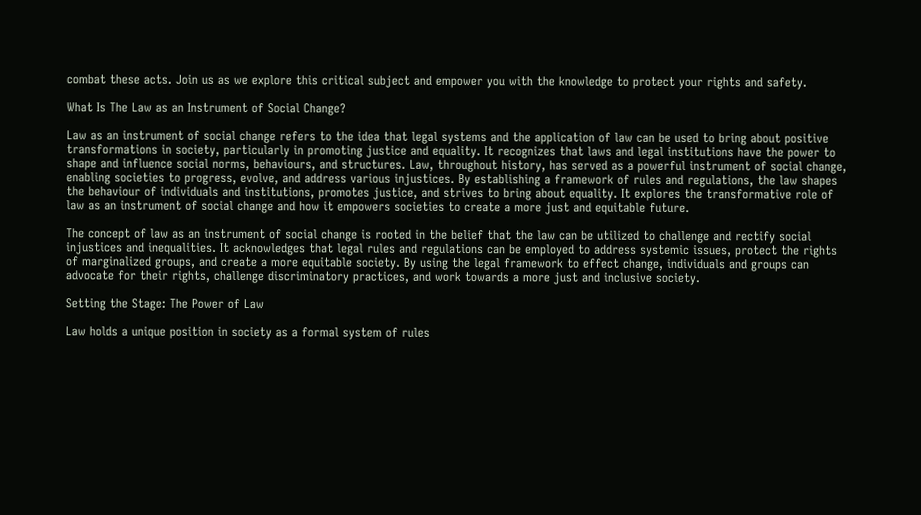combat these acts. Join us as we explore this critical subject and empower you with the knowledge to protect your rights and safety.

What Is The Law as an Instrument of Social Change?

Law as an instrument of social change refers to the idea that legal systems and the application of law can be used to bring about positive transformations in society, particularly in promoting justice and equality. It recognizes that laws and legal institutions have the power to shape and influence social norms, behaviours, and structures. Law, throughout history, has served as a powerful instrument of social change, enabling societies to progress, evolve, and address various injustices. By establishing a framework of rules and regulations, the law shapes the behaviour of individuals and institutions, promotes justice, and strives to bring about equality. It explores the transformative role of law as an instrument of social change and how it empowers societies to create a more just and equitable future.

The concept of law as an instrument of social change is rooted in the belief that the law can be utilized to challenge and rectify social injustices and inequalities. It acknowledges that legal rules and regulations can be employed to address systemic issues, protect the rights of marginalized groups, and create a more equitable society. By using the legal framework to effect change, individuals and groups can advocate for their rights, challenge discriminatory practices, and work towards a more just and inclusive society.

Setting the Stage: The Power of Law

Law holds a unique position in society as a formal system of rules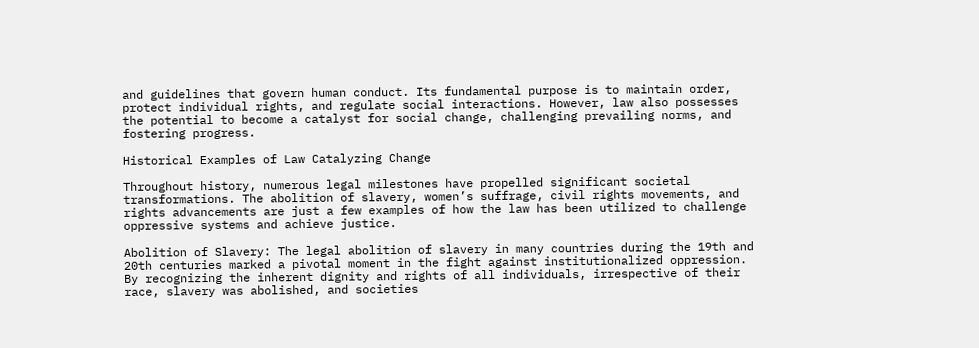and guidelines that govern human conduct. Its fundamental purpose is to maintain order, protect individual rights, and regulate social interactions. However, law also possesses the potential to become a catalyst for social change, challenging prevailing norms, and fostering progress.

Historical Examples of Law Catalyzing Change

Throughout history, numerous legal milestones have propelled significant societal transformations. The abolition of slavery, women’s suffrage, civil rights movements, and rights advancements are just a few examples of how the law has been utilized to challenge oppressive systems and achieve justice.

Abolition of Slavery: The legal abolition of slavery in many countries during the 19th and 20th centuries marked a pivotal moment in the fight against institutionalized oppression. By recognizing the inherent dignity and rights of all individuals, irrespective of their race, slavery was abolished, and societies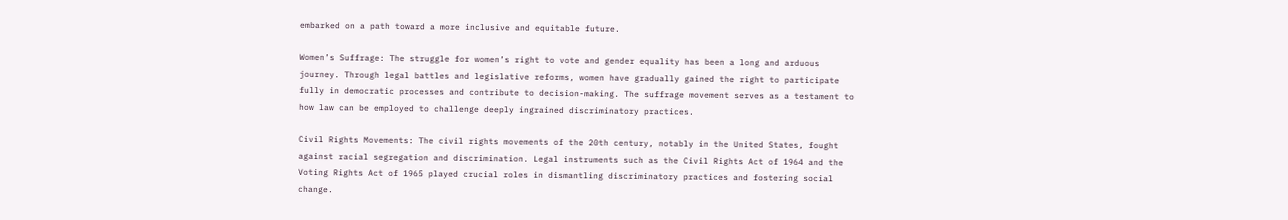embarked on a path toward a more inclusive and equitable future.

Women’s Suffrage: The struggle for women’s right to vote and gender equality has been a long and arduous journey. Through legal battles and legislative reforms, women have gradually gained the right to participate fully in democratic processes and contribute to decision-making. The suffrage movement serves as a testament to how law can be employed to challenge deeply ingrained discriminatory practices.

Civil Rights Movements: The civil rights movements of the 20th century, notably in the United States, fought against racial segregation and discrimination. Legal instruments such as the Civil Rights Act of 1964 and the Voting Rights Act of 1965 played crucial roles in dismantling discriminatory practices and fostering social change.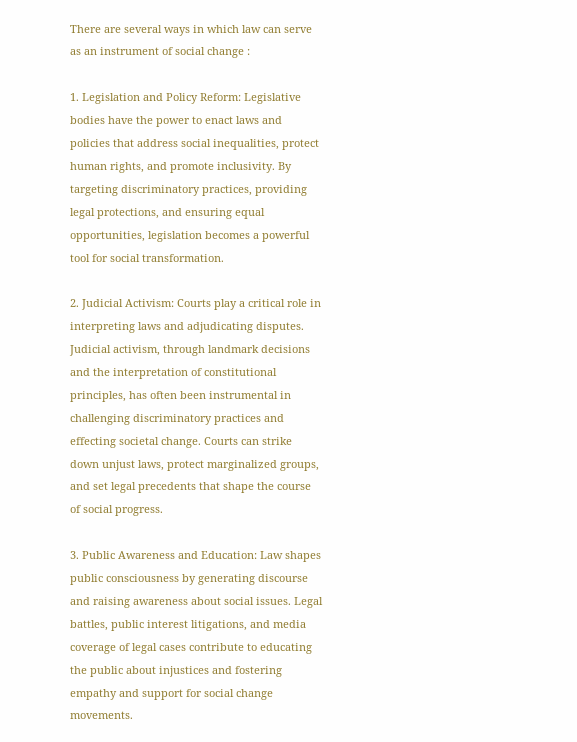There are several ways in which law can serve as an instrument of social change :

1. Legislation and Policy Reform: Legislative bodies have the power to enact laws and policies that address social inequalities, protect human rights, and promote inclusivity. By targeting discriminatory practices, providing legal protections, and ensuring equal opportunities, legislation becomes a powerful tool for social transformation.

2. Judicial Activism: Courts play a critical role in interpreting laws and adjudicating disputes. Judicial activism, through landmark decisions and the interpretation of constitutional principles, has often been instrumental in challenging discriminatory practices and effecting societal change. Courts can strike down unjust laws, protect marginalized groups, and set legal precedents that shape the course of social progress.

3. Public Awareness and Education: Law shapes public consciousness by generating discourse and raising awareness about social issues. Legal battles, public interest litigations, and media coverage of legal cases contribute to educating the public about injustices and fostering empathy and support for social change movements.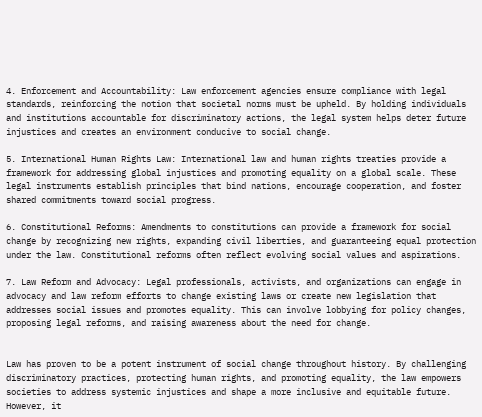4. Enforcement and Accountability: Law enforcement agencies ensure compliance with legal standards, reinforcing the notion that societal norms must be upheld. By holding individuals and institutions accountable for discriminatory actions, the legal system helps deter future injustices and creates an environment conducive to social change.

5. International Human Rights Law: International law and human rights treaties provide a framework for addressing global injustices and promoting equality on a global scale. These legal instruments establish principles that bind nations, encourage cooperation, and foster shared commitments toward social progress.

6. Constitutional Reforms: Amendments to constitutions can provide a framework for social change by recognizing new rights, expanding civil liberties, and guaranteeing equal protection under the law. Constitutional reforms often reflect evolving social values and aspirations.

7. Law Reform and Advocacy: Legal professionals, activists, and organizations can engage in advocacy and law reform efforts to change existing laws or create new legislation that addresses social issues and promotes equality. This can involve lobbying for policy changes, proposing legal reforms, and raising awareness about the need for change.


Law has proven to be a potent instrument of social change throughout history. By challenging discriminatory practices, protecting human rights, and promoting equality, the law empowers societies to address systemic injustices and shape a more inclusive and equitable future. However, it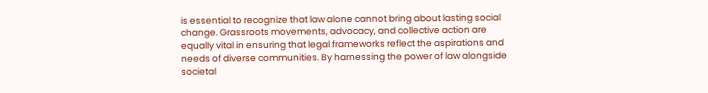is essential to recognize that law alone cannot bring about lasting social change. Grassroots movements, advocacy, and collective action are equally vital in ensuring that legal frameworks reflect the aspirations and needs of diverse communities. By harnessing the power of law alongside societal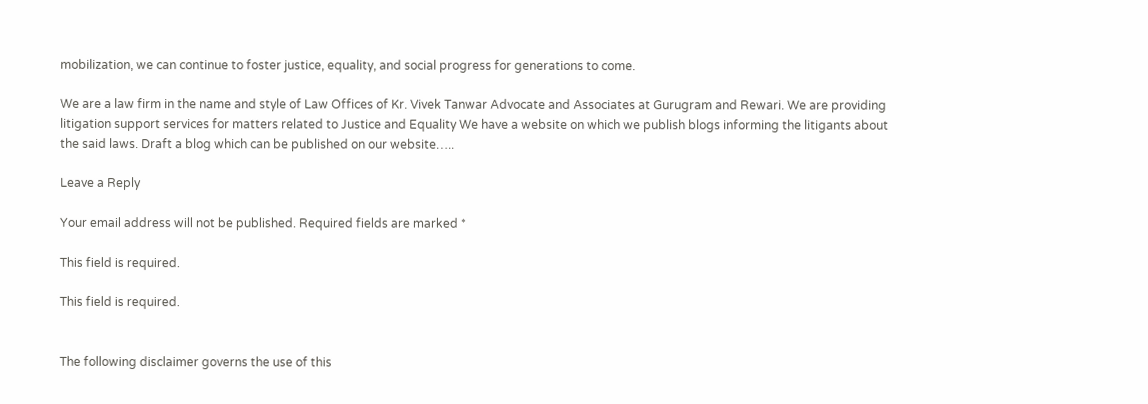mobilization, we can continue to foster justice, equality, and social progress for generations to come.

We are a law firm in the name and style of Law Offices of Kr. Vivek Tanwar Advocate and Associates at Gurugram and Rewari. We are providing litigation support services for matters related to Justice and Equality We have a website on which we publish blogs informing the litigants about the said laws. Draft a blog which can be published on our website…..

Leave a Reply

Your email address will not be published. Required fields are marked *

This field is required.

This field is required.


The following disclaimer governs the use of this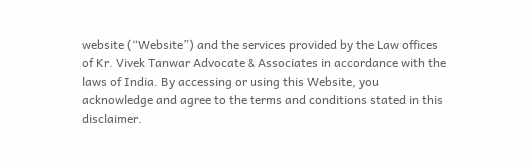website (“Website”) and the services provided by the Law offices of Kr. Vivek Tanwar Advocate & Associates in accordance with the laws of India. By accessing or using this Website, you acknowledge and agree to the terms and conditions stated in this disclaimer.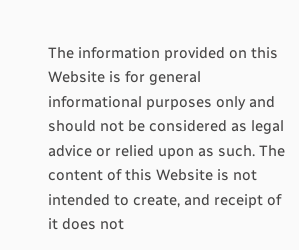The information provided on this Website is for general informational purposes only and should not be considered as legal advice or relied upon as such. The content of this Website is not intended to create, and receipt of it does not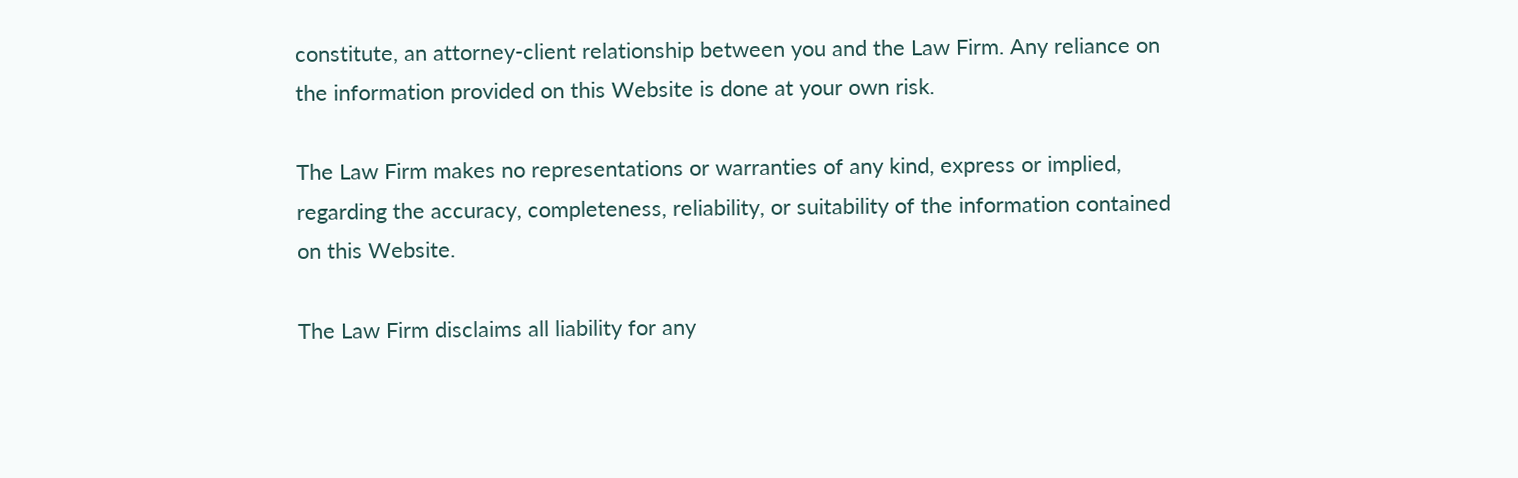constitute, an attorney-client relationship between you and the Law Firm. Any reliance on the information provided on this Website is done at your own risk.

The Law Firm makes no representations or warranties of any kind, express or implied, regarding the accuracy, completeness, reliability, or suitability of the information contained on this Website.

The Law Firm disclaims all liability for any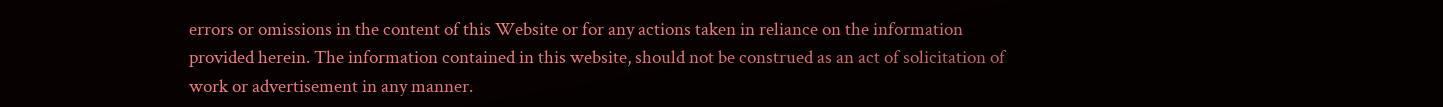errors or omissions in the content of this Website or for any actions taken in reliance on the information provided herein. The information contained in this website, should not be construed as an act of solicitation of work or advertisement in any manner.